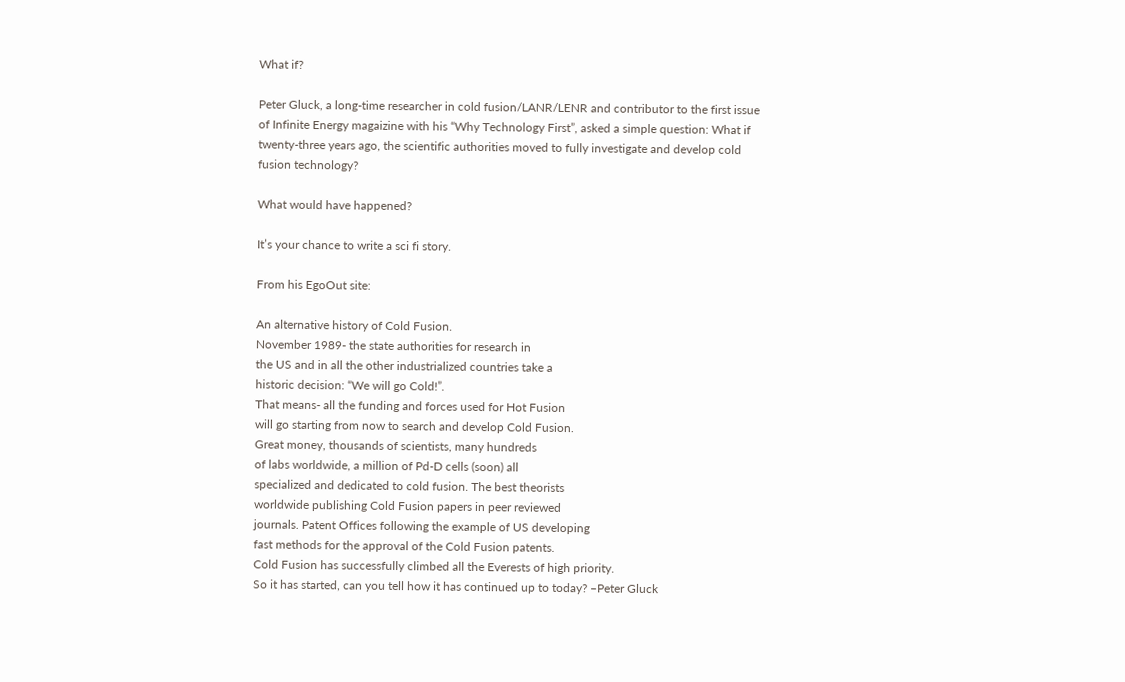What if?

Peter Gluck, a long-time researcher in cold fusion/LANR/LENR and contributor to the first issue of Infinite Energy magaizine with his “Why Technology First”, asked a simple question: What if twenty-three years ago, the scientific authorities moved to fully investigate and develop cold fusion technology?

What would have happened?

It’s your chance to write a sci fi story.

From his EgoOut site:

An alternative history of Cold Fusion.
November 1989- the state authorities for research in
the US and in all the other industrialized countries take a
historic decision: “We will go Cold!”.
That means- all the funding and forces used for Hot Fusion
will go starting from now to search and develop Cold Fusion.
Great money, thousands of scientists, many hundreds
of labs worldwide, a million of Pd-D cells (soon) all
specialized and dedicated to cold fusion. The best theorists
worldwide publishing Cold Fusion papers in peer reviewed
journals. Patent Offices following the example of US developing
fast methods for the approval of the Cold Fusion patents.
Cold Fusion has successfully climbed all the Everests of high priority.
So it has started, can you tell how it has continued up to today? –Peter Gluck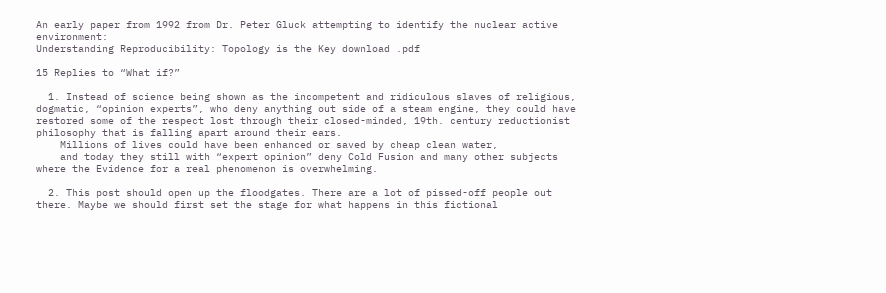An early paper from 1992 from Dr. Peter Gluck attempting to identify the nuclear active environment:
Understanding Reproducibility: Topology is the Key download .pdf

15 Replies to “What if?”

  1. Instead of science being shown as the incompetent and ridiculous slaves of religious, dogmatic, “opinion experts”, who deny anything out side of a steam engine, they could have restored some of the respect lost through their closed-minded, 19th. century reductionist philosophy that is falling apart around their ears.
    Millions of lives could have been enhanced or saved by cheap clean water,
    and today they still with “expert opinion” deny Cold Fusion and many other subjects where the Evidence for a real phenomenon is overwhelming.

  2. This post should open up the floodgates. There are a lot of pissed-off people out there. Maybe we should first set the stage for what happens in this fictional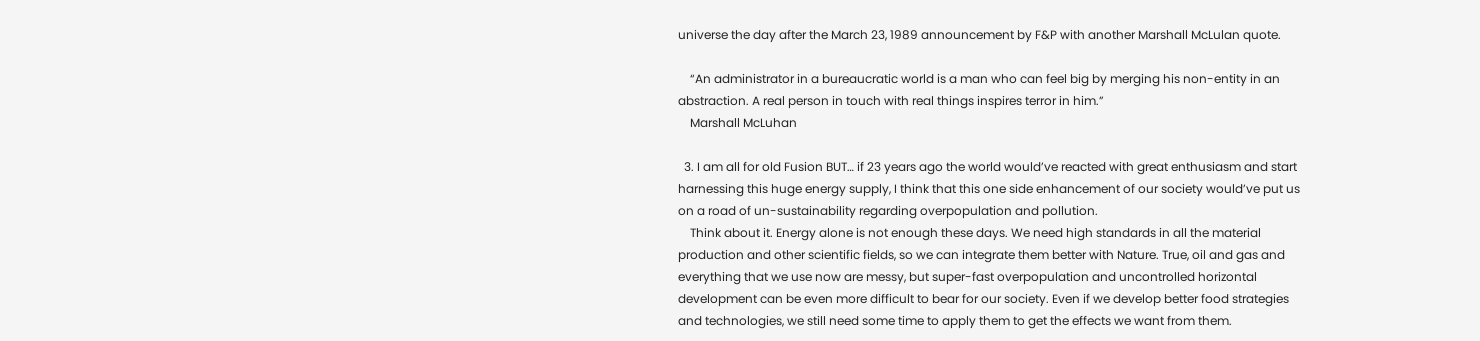universe the day after the March 23, 1989 announcement by F&P with another Marshall McLulan quote.

    “An administrator in a bureaucratic world is a man who can feel big by merging his non-entity in an abstraction. A real person in touch with real things inspires terror in him.”
    Marshall McLuhan

  3. I am all for old Fusion BUT… if 23 years ago the world would’ve reacted with great enthusiasm and start harnessing this huge energy supply, I think that this one side enhancement of our society would’ve put us on a road of un-sustainability regarding overpopulation and pollution.
    Think about it. Energy alone is not enough these days. We need high standards in all the material production and other scientific fields, so we can integrate them better with Nature. True, oil and gas and everything that we use now are messy, but super-fast overpopulation and uncontrolled horizontal development can be even more difficult to bear for our society. Even if we develop better food strategies and technologies, we still need some time to apply them to get the effects we want from them.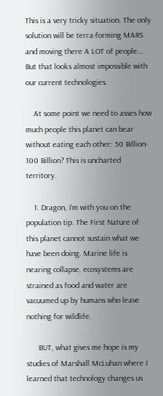This is a very tricky situation. The only solution will be terra-forming MARS and moving there A LOT of people… But that looks almost impossible with our current technologies.

    At some point we need to asses how much people this planet can bear without eating each other: 50 Billion- 100 Billion? This is uncharted territory.

    1. Dragon, I’m with you on the population tip. The First Nature of this planet cannot sustain what we have been doing. Marine life is nearing collapse, ecosystems are strained as food and water are vacuumed up by humans who leave nothing for wildlife.

      BUT, what gives me hope is my studies of Marshall McLuhan where I learned that technology changes us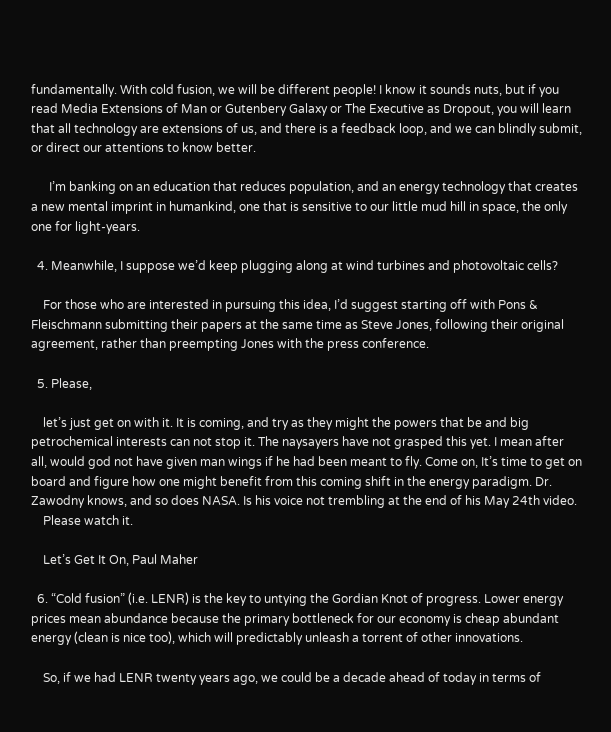fundamentally. With cold fusion, we will be different people! I know it sounds nuts, but if you read Media Extensions of Man or Gutenbery Galaxy or The Executive as Dropout, you will learn that all technology are extensions of us, and there is a feedback loop, and we can blindly submit, or direct our attentions to know better.

      I’m banking on an education that reduces population, and an energy technology that creates a new mental imprint in humankind, one that is sensitive to our little mud hill in space, the only one for light-years.

  4. Meanwhile, I suppose we’d keep plugging along at wind turbines and photovoltaic cells?

    For those who are interested in pursuing this idea, I’d suggest starting off with Pons & Fleischmann submitting their papers at the same time as Steve Jones, following their original agreement, rather than preempting Jones with the press conference.

  5. Please,

    let’s just get on with it. It is coming, and try as they might the powers that be and big petrochemical interests can not stop it. The naysayers have not grasped this yet. I mean after all, would god not have given man wings if he had been meant to fly. Come on, It’s time to get on board and figure how one might benefit from this coming shift in the energy paradigm. Dr. Zawodny knows, and so does NASA. Is his voice not trembling at the end of his May 24th video.
    Please watch it.

    Let’s Get It On, Paul Maher

  6. “Cold fusion” (i.e. LENR) is the key to untying the Gordian Knot of progress. Lower energy prices mean abundance because the primary bottleneck for our economy is cheap abundant energy (clean is nice too), which will predictably unleash a torrent of other innovations.

    So, if we had LENR twenty years ago, we could be a decade ahead of today in terms of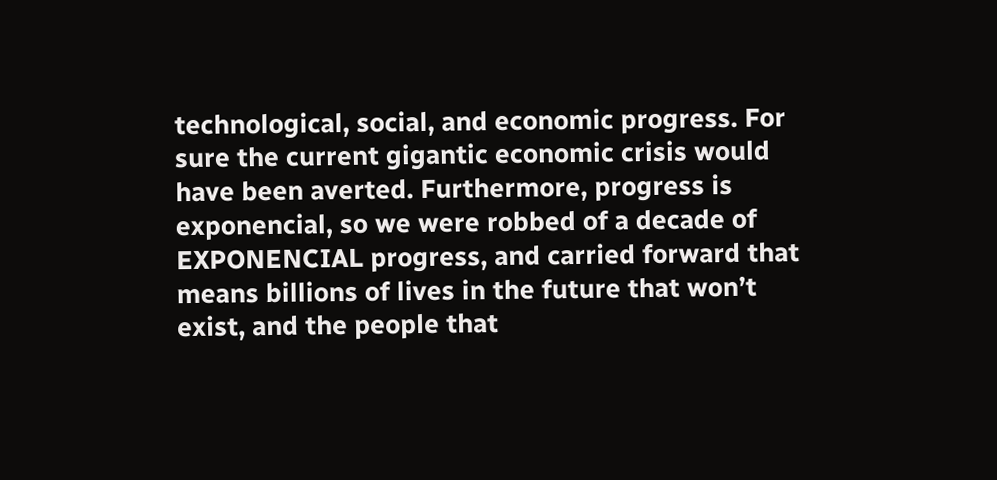technological, social, and economic progress. For sure the current gigantic economic crisis would have been averted. Furthermore, progress is exponencial, so we were robbed of a decade of EXPONENCIAL progress, and carried forward that means billions of lives in the future that won’t exist, and the people that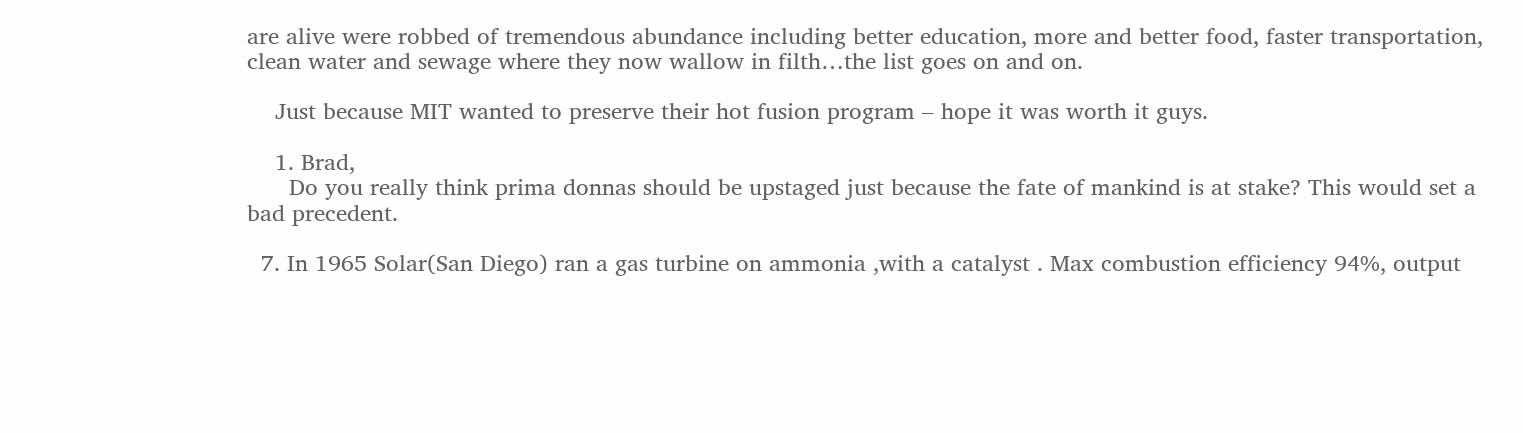are alive were robbed of tremendous abundance including better education, more and better food, faster transportation, clean water and sewage where they now wallow in filth…the list goes on and on.

    Just because MIT wanted to preserve their hot fusion program – hope it was worth it guys.

    1. Brad,
      Do you really think prima donnas should be upstaged just because the fate of mankind is at stake? This would set a bad precedent.

  7. In 1965 Solar(San Diego) ran a gas turbine on ammonia ,with a catalyst . Max combustion efficiency 94%, output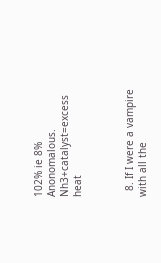102% ie 8% Anonomalous. Nh3+catalyst=excess heat



  8. If I were a vampire with all the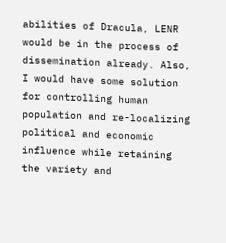abilities of Dracula, LENR would be in the process of dissemination already. Also, I would have some solution for controlling human population and re-localizing political and economic influence while retaining the variety and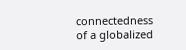connectedness of a globalized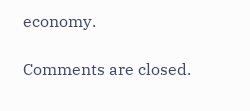economy.

Comments are closed.